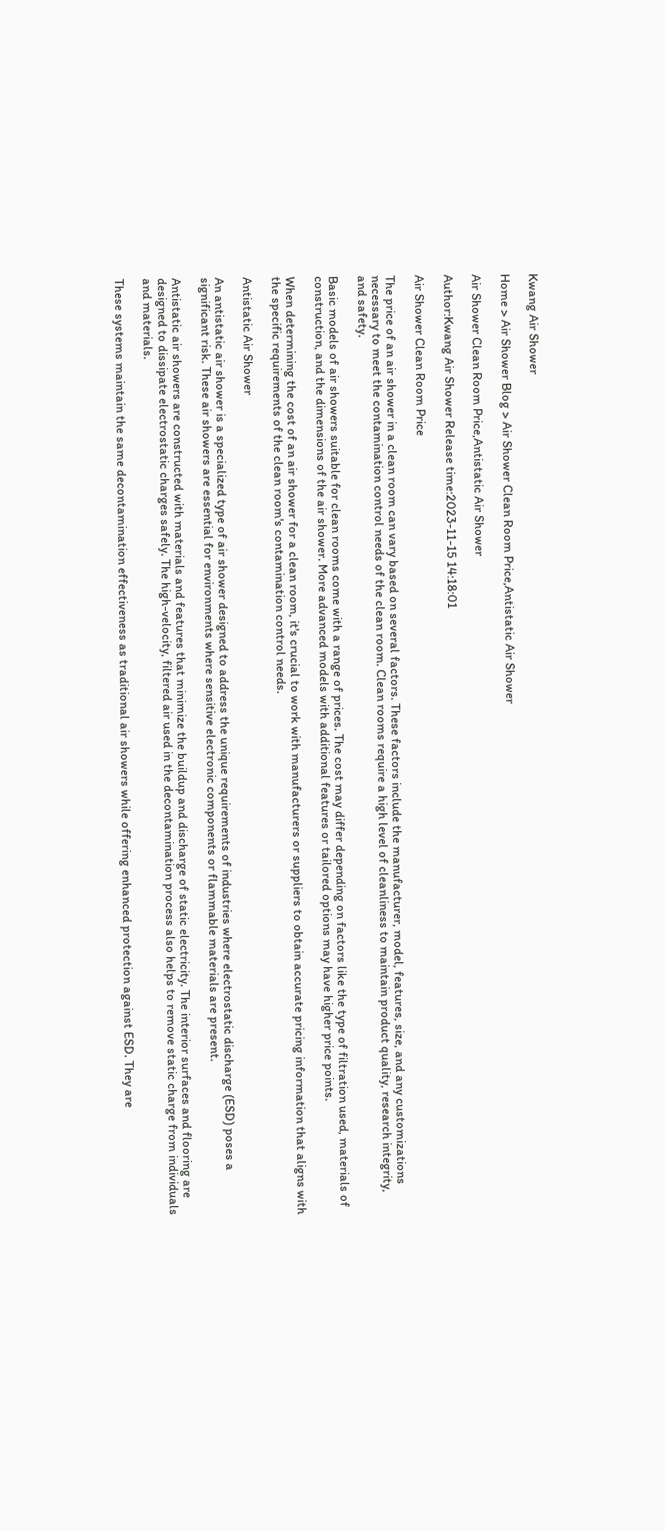Kwang Air Shower

Home > Air Shower Blog > Air Shower Clean Room Price,Antistatic Air Shower

Air Shower Clean Room Price,Antistatic Air Shower

Author:Kwang Air Shower Release time:2023-11-15 14:18:01

Air Shower Clean Room Price

The price of an air shower in a clean room can vary based on several factors. These factors include the manufacturer, model, features, size, and any customizations necessary to meet the contamination control needs of the clean room. Clean rooms require a high level of cleanliness to maintain product quality, research integrity, and safety.

Basic models of air showers suitable for clean rooms come with a range of prices. The cost may differ depending on factors like the type of filtration used, materials of construction, and the dimensions of the air shower. More advanced models with additional features or tailored options may have higher price points.

When determining the cost of an air shower for a clean room, it's crucial to work with manufacturers or suppliers to obtain accurate pricing information that aligns with the specific requirements of the clean room's contamination control needs.

Antistatic Air Shower

An antistatic air shower is a specialized type of air shower designed to address the unique requirements of industries where electrostatic discharge (ESD) poses a significant risk. These air showers are essential for environments where sensitive electronic components or flammable materials are present.

Antistatic air showers are constructed with materials and features that minimize the buildup and discharge of static electricity. The interior surfaces and flooring are designed to dissipate electrostatic charges safely. The high-velocity, filtered air used in the decontamination process also helps to remove static charge from individuals and materials.

These systems maintain the same decontamination effectiveness as traditional air showers while offering enhanced protection against ESD. They are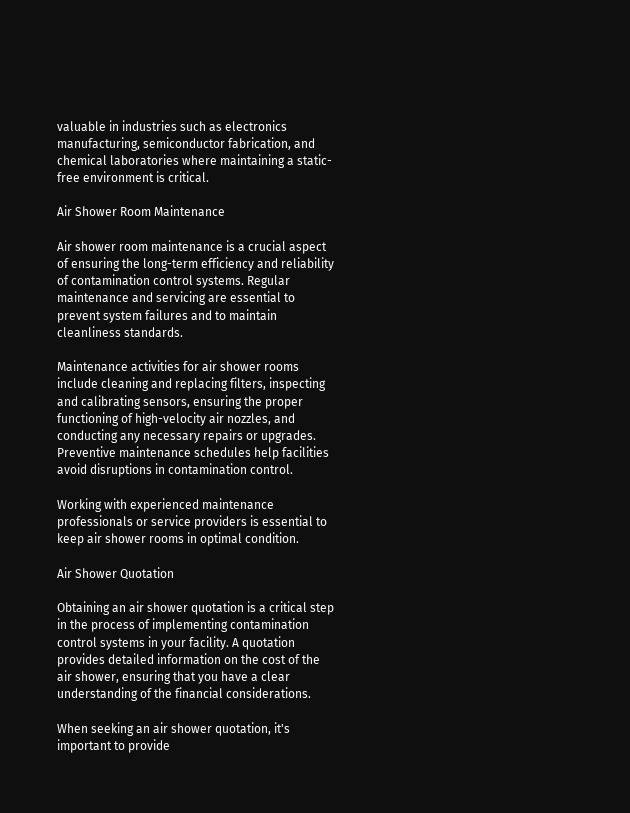valuable in industries such as electronics manufacturing, semiconductor fabrication, and chemical laboratories where maintaining a static-free environment is critical.

Air Shower Room Maintenance

Air shower room maintenance is a crucial aspect of ensuring the long-term efficiency and reliability of contamination control systems. Regular maintenance and servicing are essential to prevent system failures and to maintain cleanliness standards.

Maintenance activities for air shower rooms include cleaning and replacing filters, inspecting and calibrating sensors, ensuring the proper functioning of high-velocity air nozzles, and conducting any necessary repairs or upgrades. Preventive maintenance schedules help facilities avoid disruptions in contamination control.

Working with experienced maintenance professionals or service providers is essential to keep air shower rooms in optimal condition.

Air Shower Quotation

Obtaining an air shower quotation is a critical step in the process of implementing contamination control systems in your facility. A quotation provides detailed information on the cost of the air shower, ensuring that you have a clear understanding of the financial considerations.

When seeking an air shower quotation, it's important to provide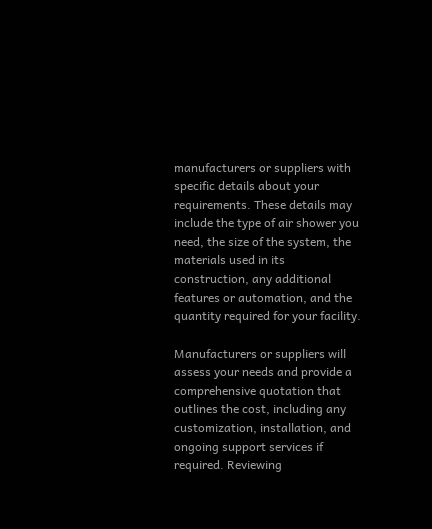manufacturers or suppliers with specific details about your requirements. These details may include the type of air shower you need, the size of the system, the materials used in its construction, any additional features or automation, and the quantity required for your facility.

Manufacturers or suppliers will assess your needs and provide a comprehensive quotation that outlines the cost, including any customization, installation, and ongoing support services if required. Reviewing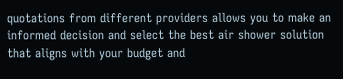quotations from different providers allows you to make an informed decision and select the best air shower solution that aligns with your budget and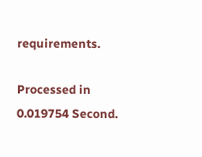requirements.

Processed in 0.019754 Second.